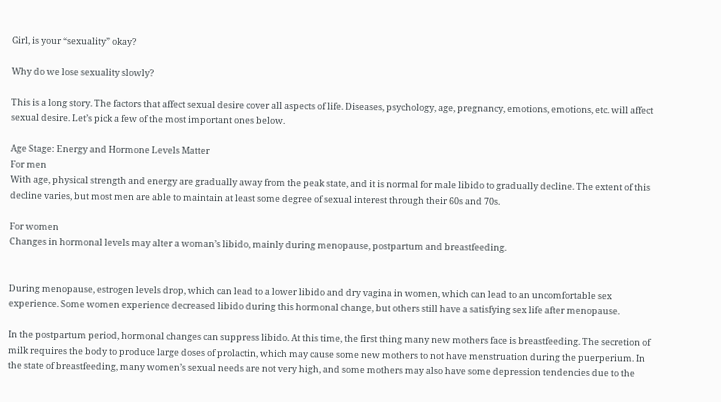Girl, is your “sexuality” okay?

Why do we lose sexuality slowly?

This is a long story. The factors that affect sexual desire cover all aspects of life. Diseases, psychology, age, pregnancy, emotions, emotions, etc. will affect sexual desire. Let’s pick a few of the most important ones below.

Age Stage: Energy and Hormone Levels Matter
For men
With age, physical strength and energy are gradually away from the peak state, and it is normal for male libido to gradually decline. The extent of this decline varies, but most men are able to maintain at least some degree of sexual interest through their 60s and 70s.

For women
Changes in hormonal levels may alter a woman’s libido, mainly during menopause, postpartum and breastfeeding.


During menopause, estrogen levels drop, which can lead to a lower libido and dry vagina in women, which can lead to an uncomfortable sex experience. Some women experience decreased libido during this hormonal change, but others still have a satisfying sex life after menopause.

In the postpartum period, hormonal changes can suppress libido. At this time, the first thing many new mothers face is breastfeeding. The secretion of milk requires the body to produce large doses of prolactin, which may cause some new mothers to not have menstruation during the puerperium. In the state of breastfeeding, many women’s sexual needs are not very high, and some mothers may also have some depression tendencies due to the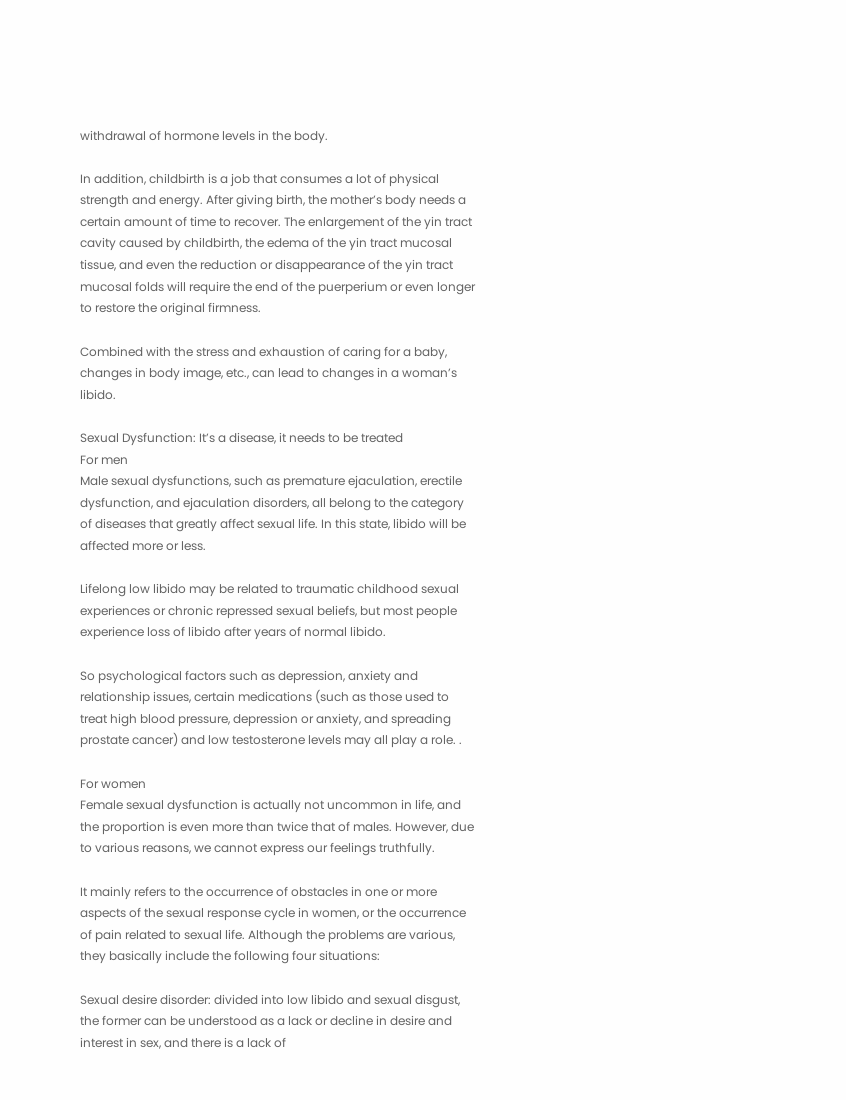withdrawal of hormone levels in the body.

In addition, childbirth is a job that consumes a lot of physical strength and energy. After giving birth, the mother’s body needs a certain amount of time to recover. The enlargement of the yin tract cavity caused by childbirth, the edema of the yin tract mucosal tissue, and even the reduction or disappearance of the yin tract mucosal folds will require the end of the puerperium or even longer to restore the original firmness.

Combined with the stress and exhaustion of caring for a baby, changes in body image, etc., can lead to changes in a woman’s libido.

Sexual Dysfunction: It’s a disease, it needs to be treated
For men
Male sexual dysfunctions, such as premature ejaculation, erectile dysfunction, and ejaculation disorders, all belong to the category of diseases that greatly affect sexual life. In this state, libido will be affected more or less.

Lifelong low libido may be related to traumatic childhood sexual experiences or chronic repressed sexual beliefs, but most people experience loss of libido after years of normal libido.

So psychological factors such as depression, anxiety and relationship issues, certain medications (such as those used to treat high blood pressure, depression or anxiety, and spreading prostate cancer) and low testosterone levels may all play a role. .

For women
Female sexual dysfunction is actually not uncommon in life, and the proportion is even more than twice that of males. However, due to various reasons, we cannot express our feelings truthfully.

It mainly refers to the occurrence of obstacles in one or more aspects of the sexual response cycle in women, or the occurrence of pain related to sexual life. Although the problems are various, they basically include the following four situations:

Sexual desire disorder: divided into low libido and sexual disgust, the former can be understood as a lack or decline in desire and interest in sex, and there is a lack of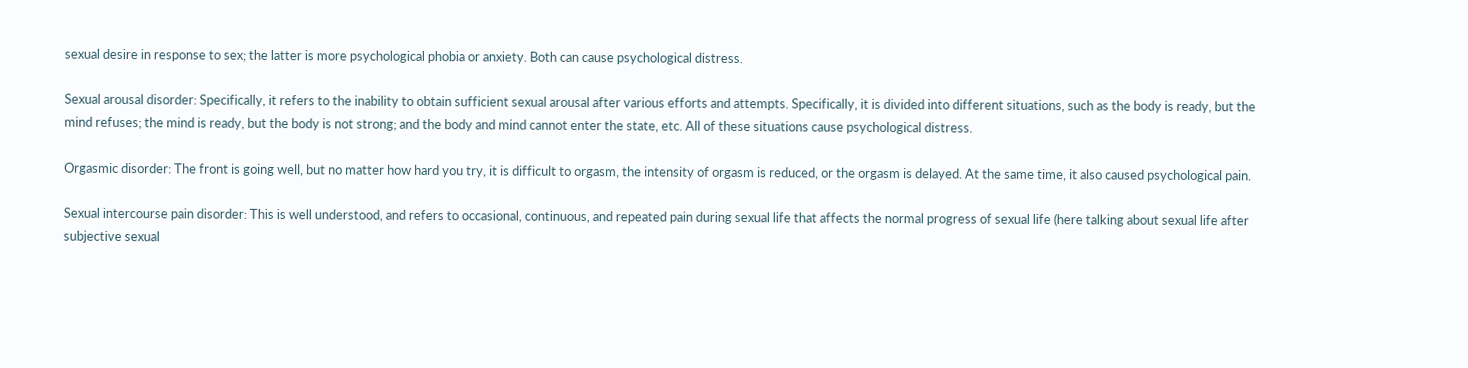sexual desire in response to sex; the latter is more psychological phobia or anxiety. Both can cause psychological distress.

Sexual arousal disorder: Specifically, it refers to the inability to obtain sufficient sexual arousal after various efforts and attempts. Specifically, it is divided into different situations, such as the body is ready, but the mind refuses; the mind is ready, but the body is not strong; and the body and mind cannot enter the state, etc. All of these situations cause psychological distress.

Orgasmic disorder: The front is going well, but no matter how hard you try, it is difficult to orgasm, the intensity of orgasm is reduced, or the orgasm is delayed. At the same time, it also caused psychological pain.

Sexual intercourse pain disorder: This is well understood, and refers to occasional, continuous, and repeated pain during sexual life that affects the normal progress of sexual life (here talking about sexual life after subjective sexual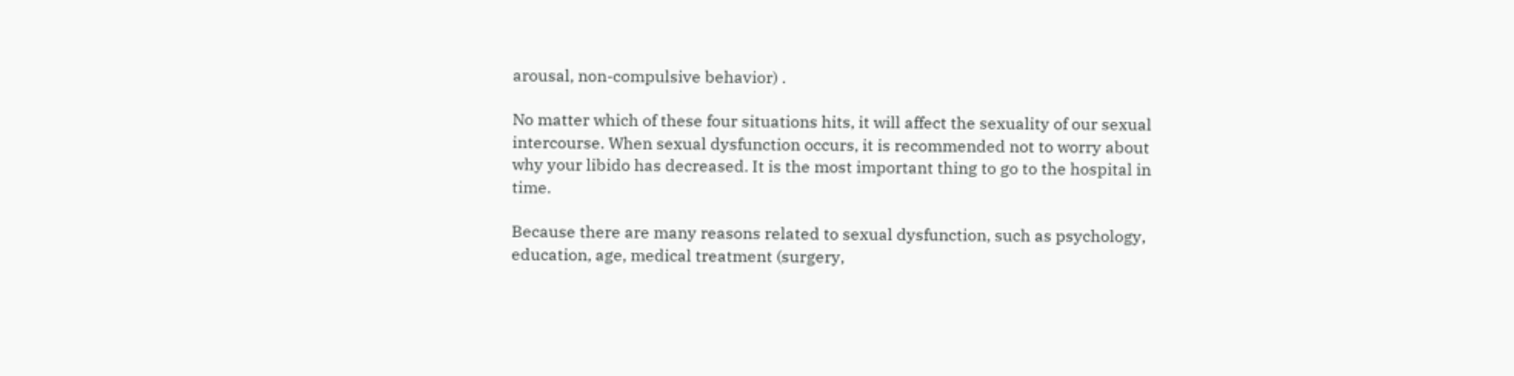arousal, non-compulsive behavior) .

No matter which of these four situations hits, it will affect the sexuality of our sexual intercourse. When sexual dysfunction occurs, it is recommended not to worry about why your libido has decreased. It is the most important thing to go to the hospital in time.

Because there are many reasons related to sexual dysfunction, such as psychology, education, age, medical treatment (surgery,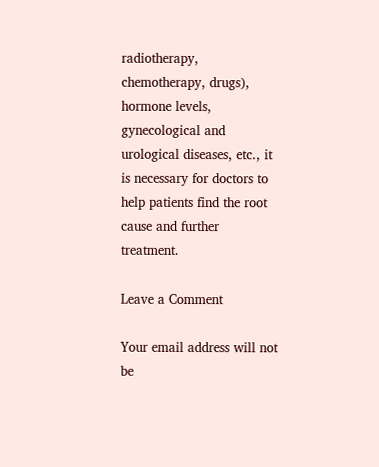radiotherapy, chemotherapy, drugs), hormone levels, gynecological and urological diseases, etc., it is necessary for doctors to help patients find the root cause and further treatment.

Leave a Comment

Your email address will not be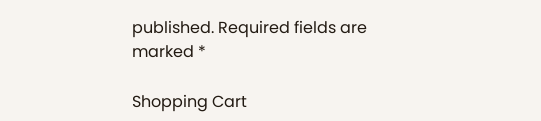published. Required fields are marked *

Shopping Cart